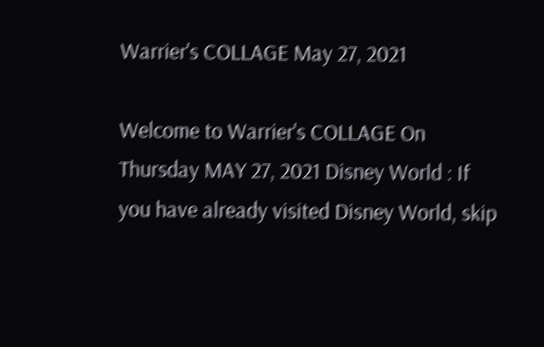Warrier's COLLAGE May 27, 2021

Welcome to Warrier's COLLAGE On Thursday MAY 27, 2021 Disney World : If you have already visited Disney World, skip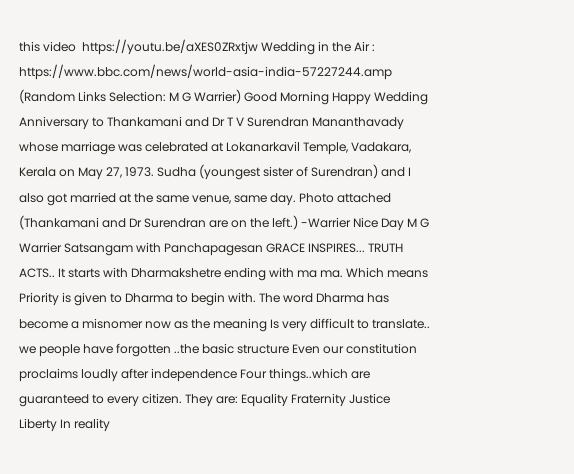this video  https://youtu.be/aXES0ZRxtjw Wedding in the Air : https://www.bbc.com/news/world-asia-india-57227244.amp (Random Links Selection: M G Warrier) Good Morning Happy Wedding Anniversary to Thankamani and Dr T V Surendran Mananthavady whose marriage was celebrated at Lokanarkavil Temple, Vadakara, Kerala on May 27, 1973. Sudha (youngest sister of Surendran) and I also got married at the same venue, same day. Photo attached (Thankamani and Dr Surendran are on the left.) -Warrier Nice Day M G Warrier Satsangam with Panchapagesan GRACE INSPIRES... TRUTH ACTS.. It starts with Dharmakshetre ending with ma ma. Which means Priority is given to Dharma to begin with. The word Dharma has become a misnomer now as the meaning Is very difficult to translate.. we people have forgotten ..the basic structure Even our constitution proclaims loudly after independence Four things..which are guaranteed to every citizen. They are: Equality Fraternity Justice Liberty In reality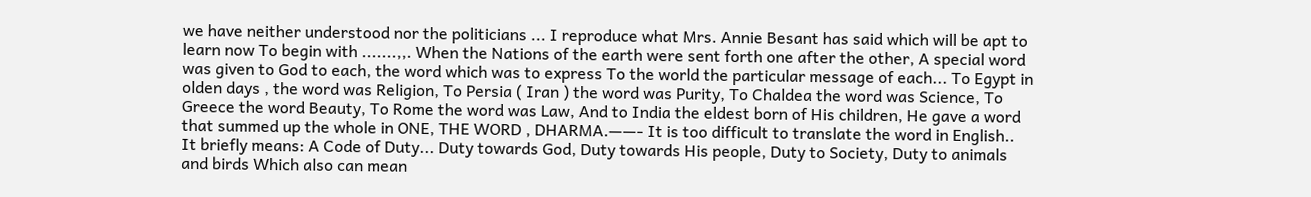we have neither understood nor the politicians ... I reproduce what Mrs. Annie Besant has said which will be apt to learn now To begin with .......,,. When the Nations of the earth were sent forth one after the other, A special word was given to God to each, the word which was to express To the world the particular message of each... To Egypt in olden days , the word was Religion, To Persia ( Iran ) the word was Purity, To Chaldea the word was Science, To Greece the word Beauty, To Rome the word was Law, And to India the eldest born of His children, He gave a word that summed up the whole in ONE, THE WORD , DHARMA.——- It is too difficult to translate the word in English.. It briefly means: A Code of Duty... Duty towards God, Duty towards His people, Duty to Society, Duty to animals and birds Which also can mean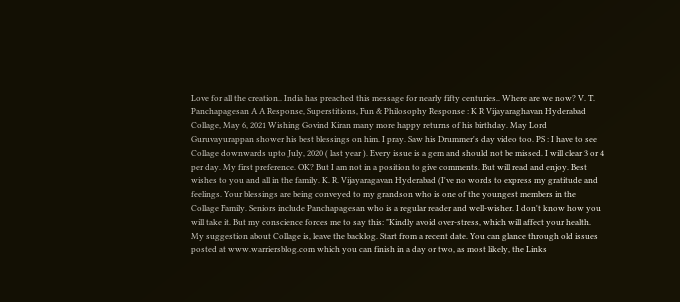Love for all the creation.. India has preached this message for nearly fifty centuries.. Where are we now? V. T. Panchapagesan A A Response, Superstitions, Fun & Philosophy Response : K R Vijayaraghavan Hyderabad Collage, May 6, 2021 Wishing Govind Kiran many more happy returns of his birthday. May Lord Guruvayurappan shower his best blessings on him. I pray. Saw his Drummer's day video too. PS : I have to see Collage downwards upto July, 2020 ( last year ). Every issue is a gem and should not be missed. I will clear 3 or 4 per day. My first preference. OK? But I am not in a position to give comments. But will read and enjoy. Best wishes to you and all in the family. K. R. Vijayaragavan Hyderabad (I've no words to express my gratitude and feelings. Your blessings are being conveyed to my grandson who is one of the youngest members in the Collage Family. Seniors include Panchapagesan who is a regular reader and well-wisher. I don't know how you will take it. But my conscience forces me to say this: "Kindly avoid over-stress, which will affect your health. My suggestion about Collage is, leave the backlog. Start from a recent date. You can glance through old issues posted at www.warriersblog.com which you can finish in a day or two, as most likely, the Links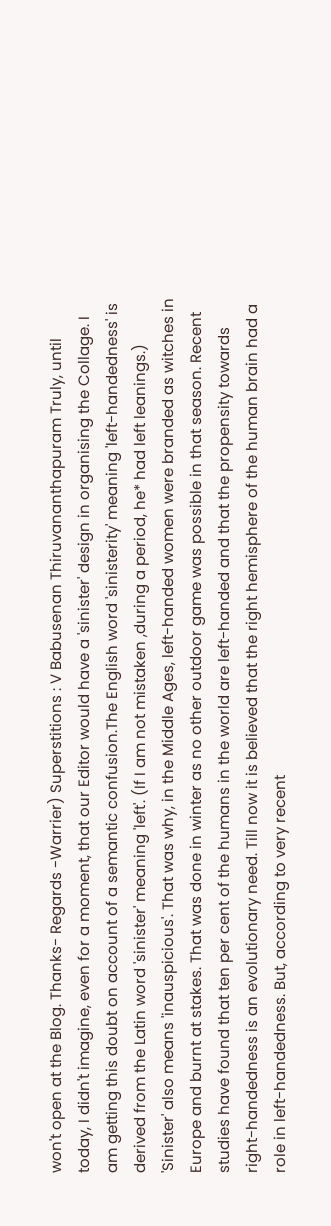won't open at the Blog. Thanks- Regards -Warrier) Superstitions : V Babusenan Thiruvananthapuram Truly, until today, I didn't imagine, even for a moment, that our Editor would have a 'sinister' design in organising the Collage. I am getting this doubt on account of a semantic confusion.The English word 'sinisterity' meaning 'left-handedness' is derived from the Latin word 'sinister' meaning 'left'. (If I am not mistaken ,during a period, he* had left leanings.) 'Sinister' also means 'inauspicious'. That was why, in the Middle Ages, left-handed women were branded as witches in Europe and burnt at stakes. That was done in winter as no other outdoor game was possible in that season. Recent studies have found that ten per cent of the humans in the world are left-handed and that the propensity towards right-handedness is an evolutionary need. Till now it is believed that the right hemisphere of the human brain had a role in left-handedness. But, according to very recent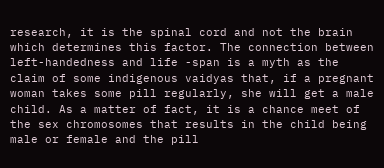research, it is the spinal cord and not the brain which determines this factor. The connection between left-handedness and life -span is a myth as the claim of some indigenous vaidyas that, if a pregnant woman takes some pill regularly, she will get a male child. As a matter of fact, it is a chance meet of the sex chromosomes that results in the child being male or female and the pill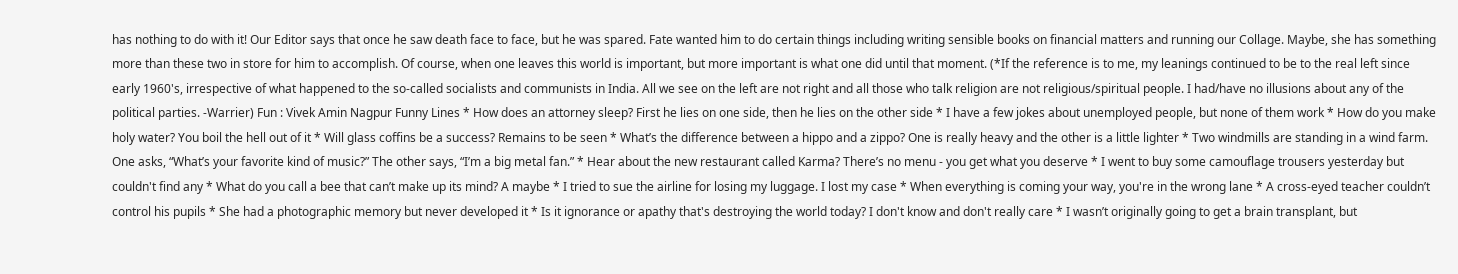has nothing to do with it! Our Editor says that once he saw death face to face, but he was spared. Fate wanted him to do certain things including writing sensible books on financial matters and running our Collage. Maybe, she has something more than these two in store for him to accomplish. Of course, when one leaves this world is important, but more important is what one did until that moment. (*If the reference is to me, my leanings continued to be to the real left since early 1960's, irrespective of what happened to the so-called socialists and communists in India. All we see on the left are not right and all those who talk religion are not religious/spiritual people. I had/have no illusions about any of the political parties. -Warrier) Fun : Vivek Amin Nagpur Funny Lines * How does an attorney sleep? First he lies on one side, then he lies on the other side * I have a few jokes about unemployed people, but none of them work * How do you make holy water? You boil the hell out of it * Will glass coffins be a success? Remains to be seen * What’s the difference between a hippo and a zippo? One is really heavy and the other is a little lighter * Two windmills are standing in a wind farm. One asks, “What’s your favorite kind of music?” The other says, “I’m a big metal fan.” * Hear about the new restaurant called Karma? There’s no menu - you get what you deserve * I went to buy some camouflage trousers yesterday but couldn't find any * What do you call a bee that can’t make up its mind? A maybe * I tried to sue the airline for losing my luggage. I lost my case * When everything is coming your way, you're in the wrong lane * A cross-eyed teacher couldn’t control his pupils * She had a photographic memory but never developed it * Is it ignorance or apathy that's destroying the world today? I don't know and don't really care * I wasn’t originally going to get a brain transplant, but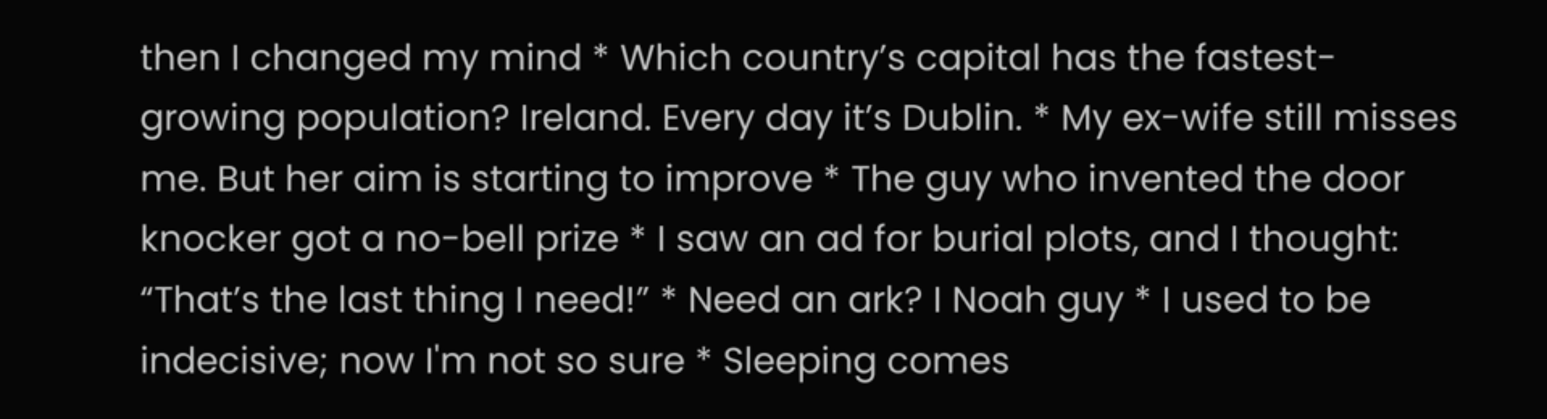then I changed my mind * Which country’s capital has the fastest-growing population? Ireland. Every day it’s Dublin. * My ex-wife still misses me. But her aim is starting to improve * The guy who invented the door knocker got a no-bell prize * I saw an ad for burial plots, and I thought: “That’s the last thing I need!” * Need an ark? I Noah guy * I used to be indecisive; now I'm not so sure * Sleeping comes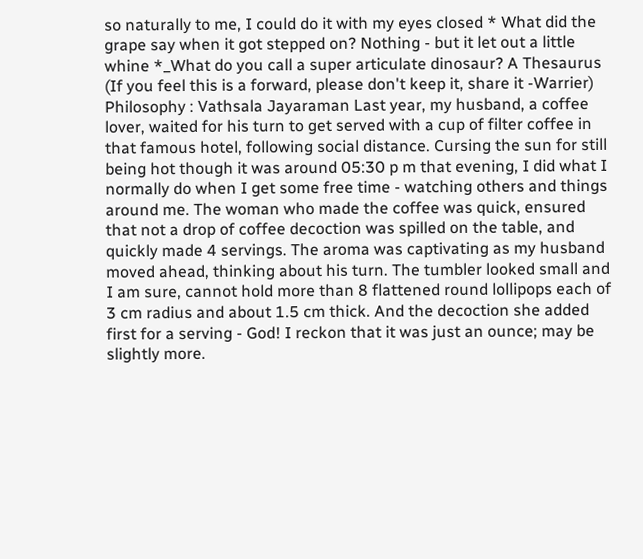so naturally to me, I could do it with my eyes closed * What did the grape say when it got stepped on? Nothing - but it let out a little whine *_What do you call a super articulate dinosaur? A Thesaurus (If you feel this is a forward, please don't keep it, share it -Warrier) Philosophy : Vathsala Jayaraman Last year, my husband, a coffee lover, waited for his turn to get served with a cup of filter coffee in that famous hotel, following social distance. Cursing the sun for still being hot though it was around 05:30 p m that evening, I did what I normally do when I get some free time - watching others and things around me. The woman who made the coffee was quick, ensured that not a drop of coffee decoction was spilled on the table, and quickly made 4 servings. The aroma was captivating as my husband moved ahead, thinking about his turn. The tumbler looked small and I am sure, cannot hold more than 8 flattened round lollipops each of 3 cm radius and about 1.5 cm thick. And the decoction she added first for a serving - God! I reckon that it was just an ounce; may be slightly more.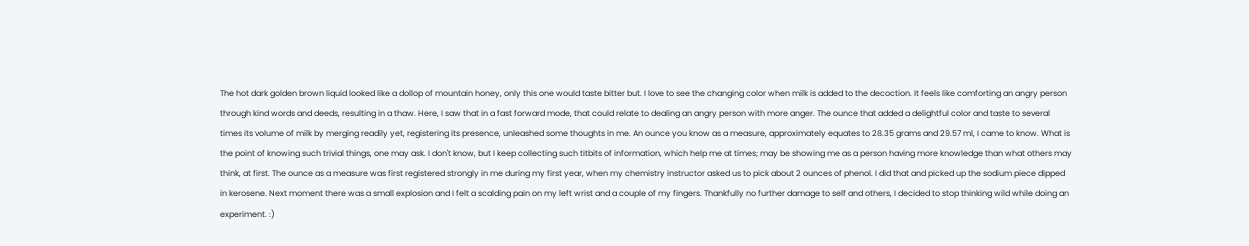The hot dark golden brown liquid looked like a dollop of mountain honey, only this one would taste bitter but. I love to see the changing color when milk is added to the decoction. It feels like comforting an angry person through kind words and deeds, resulting in a thaw. Here, I saw that in a fast forward mode, that could relate to dealing an angry person with more anger. The ounce that added a delightful color and taste to several times its volume of milk by merging readily yet, registering its presence, unleashed some thoughts in me. An ounce you know as a measure, approximately equates to 28.35 grams and 29.57 ml, I came to know. What is the point of knowing such trivial things, one may ask. I don't know, but I keep collecting such titbits of information, which help me at times; may be showing me as a person having more knowledge than what others may think, at first. The ounce as a measure was first registered strongly in me during my first year, when my chemistry instructor asked us to pick about 2 ounces of phenol. I did that and picked up the sodium piece dipped in kerosene. Next moment there was a small explosion and I felt a scalding pain on my left wrist and a couple of my fingers. Thankfully no further damage to self and others, I decided to stop thinking wild while doing an experiment. :)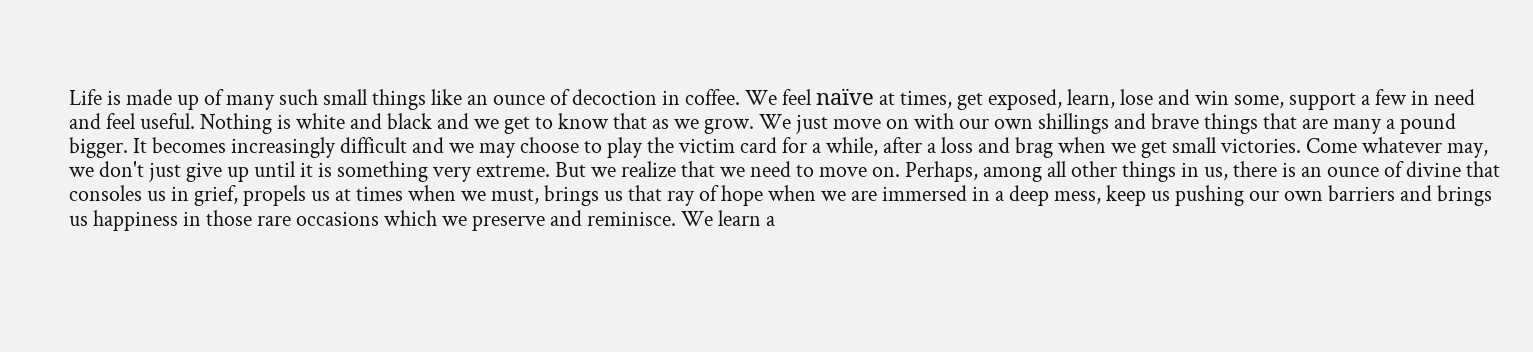Life is made up of many such small things like an ounce of decoction in coffee. We feel naïve at times, get exposed, learn, lose and win some, support a few in need and feel useful. Nothing is white and black and we get to know that as we grow. We just move on with our own shillings and brave things that are many a pound bigger. It becomes increasingly difficult and we may choose to play the victim card for a while, after a loss and brag when we get small victories. Come whatever may, we don't just give up until it is something very extreme. But we realize that we need to move on. Perhaps, among all other things in us, there is an ounce of divine that consoles us in grief, propels us at times when we must, brings us that ray of hope when we are immersed in a deep mess, keep us pushing our own barriers and brings us happiness in those rare occasions which we preserve and reminisce. We learn a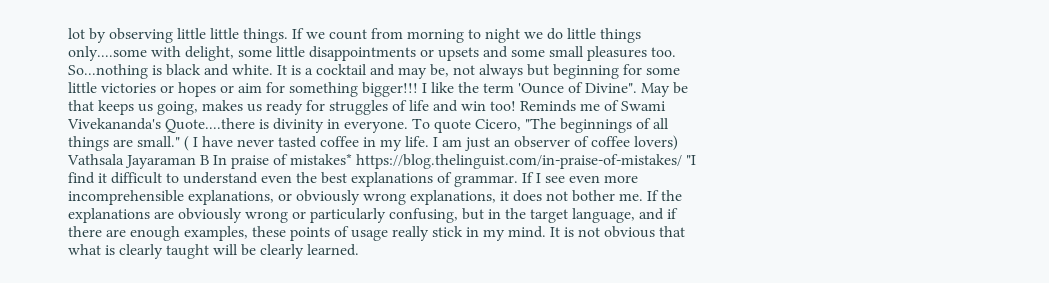lot by observing little little things. If we count from morning to night we do little things only....some with delight, some little disappointments or upsets and some small pleasures too. So...nothing is black and white. It is a cocktail and may be, not always but beginning for some little victories or hopes or aim for something bigger!!! I like the term 'Ounce of Divine". May be that keeps us going, makes us ready for struggles of life and win too! Reminds me of Swami Vivekananda's Quote....there is divinity in everyone. To quote Cicero, "The beginnings of all things are small." ( I have never tasted coffee in my life. I am just an observer of coffee lovers) Vathsala Jayaraman B In praise of mistakes* https://blog.thelinguist.com/in-praise-of-mistakes/ "I find it difficult to understand even the best explanations of grammar. If I see even more incomprehensible explanations, or obviously wrong explanations, it does not bother me. If the explanations are obviously wrong or particularly confusing, but in the target language, and if there are enough examples, these points of usage really stick in my mind. It is not obvious that what is clearly taught will be clearly learned.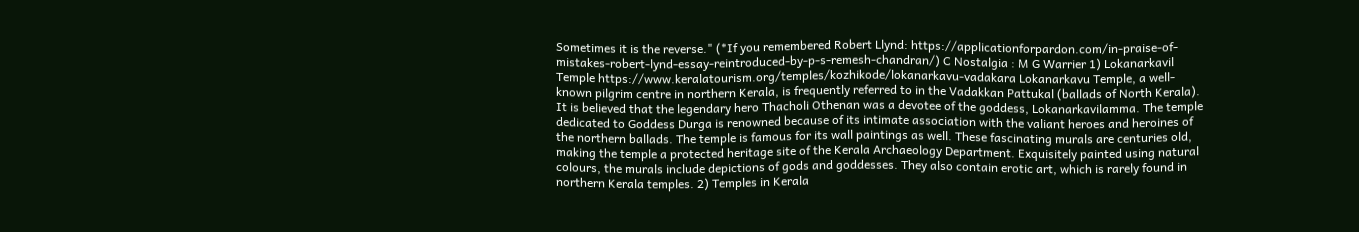Sometimes it is the reverse." (*If you remembered Robert Llynd: https://applicationforpardon.com/in-praise-of-mistakes-robert-lynd-essay-reintroduced-by-p-s-remesh-chandran/) C Nostalgia : M G Warrier 1) Lokanarkavil Temple https://www.keralatourism.org/temples/kozhikode/lokanarkavu-vadakara Lokanarkavu Temple, a well-known pilgrim centre in northern Kerala, is frequently referred to in the Vadakkan Pattukal (ballads of North Kerala). It is believed that the legendary hero Thacholi Othenan was a devotee of the goddess, Lokanarkavilamma. The temple dedicated to Goddess Durga is renowned because of its intimate association with the valiant heroes and heroines of the northern ballads. The temple is famous for its wall paintings as well. These fascinating murals are centuries old, making the temple a protected heritage site of the Kerala Archaeology Department. Exquisitely painted using natural colours, the murals include depictions of gods and goddesses. They also contain erotic art, which is rarely found in northern Kerala temples. 2) Temples in Kerala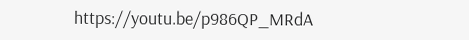https://youtu.be/p986QP_MRdA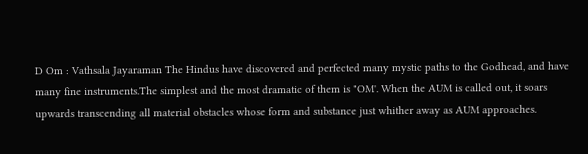D Om : Vathsala Jayaraman The Hindus have discovered and perfected many mystic paths to the Godhead, and have many fine instruments.The simplest and the most dramatic of them is "OM'. When the AUM is called out, it soars upwards transcending all material obstacles whose form and substance just whither away as AUM approaches.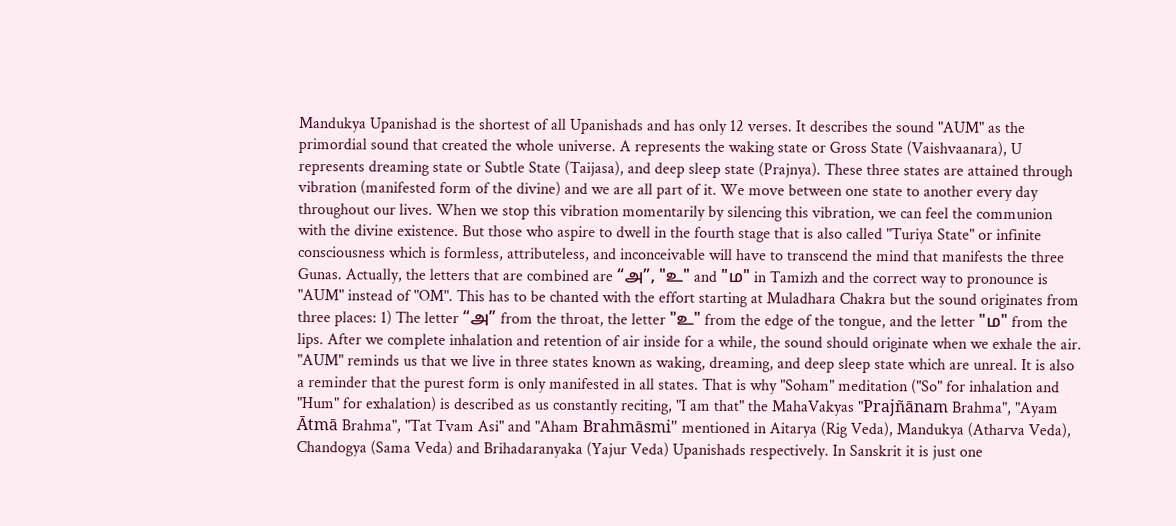Mandukya Upanishad is the shortest of all Upanishads and has only 12 verses. It describes the sound "AUM" as the primordial sound that created the whole universe. A represents the waking state or Gross State (Vaishvaanara), U represents dreaming state or Subtle State (Taijasa), and deep sleep state (Prajnya). These three states are attained through vibration (manifested form of the divine) and we are all part of it. We move between one state to another every day throughout our lives. When we stop this vibration momentarily by silencing this vibration, we can feel the communion with the divine existence. But those who aspire to dwell in the fourth stage that is also called "Turiya State" or infinite consciousness which is formless, attributeless, and inconceivable will have to transcend the mind that manifests the three Gunas. Actually, the letters that are combined are “அ”, "உ" and "ம" in Tamizh and the correct way to pronounce is "AUM" instead of "OM". This has to be chanted with the effort starting at Muladhara Chakra but the sound originates from three places: 1) The letter “அ” from the throat, the letter "உ" from the edge of the tongue, and the letter "ம" from the lips. After we complete inhalation and retention of air inside for a while, the sound should originate when we exhale the air. "AUM" reminds us that we live in three states known as waking, dreaming, and deep sleep state which are unreal. It is also a reminder that the purest form is only manifested in all states. That is why "Soham" meditation ("So" for inhalation and "Hum" for exhalation) is described as us constantly reciting, "I am that" the MahaVakyas "Prajñānam Brahma", "Ayam Ātmā Brahma", "Tat Tvam Asi" and "Aham Brahmāsmi" mentioned in Aitarya (Rig Veda), Mandukya (Atharva Veda), Chandogya (Sama Veda) and Brihadaranyaka (Yajur Veda) Upanishads respectively. In Sanskrit it is just one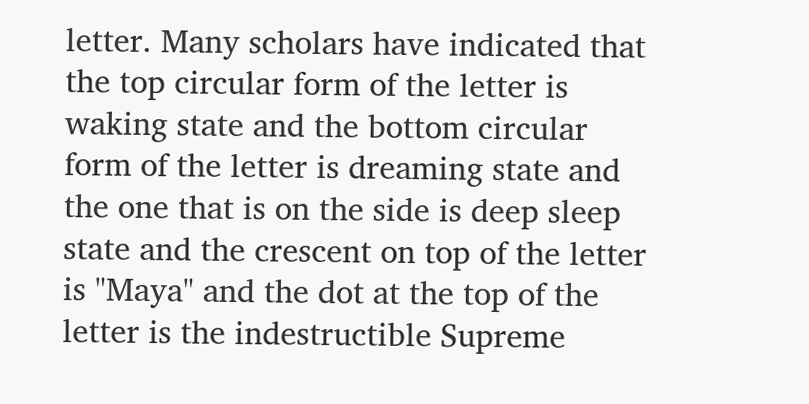letter. Many scholars have indicated that the top circular form of the letter is waking state and the bottom circular form of the letter is dreaming state and the one that is on the side is deep sleep state and the crescent on top of the letter is "Maya" and the dot at the top of the letter is the indestructible Supreme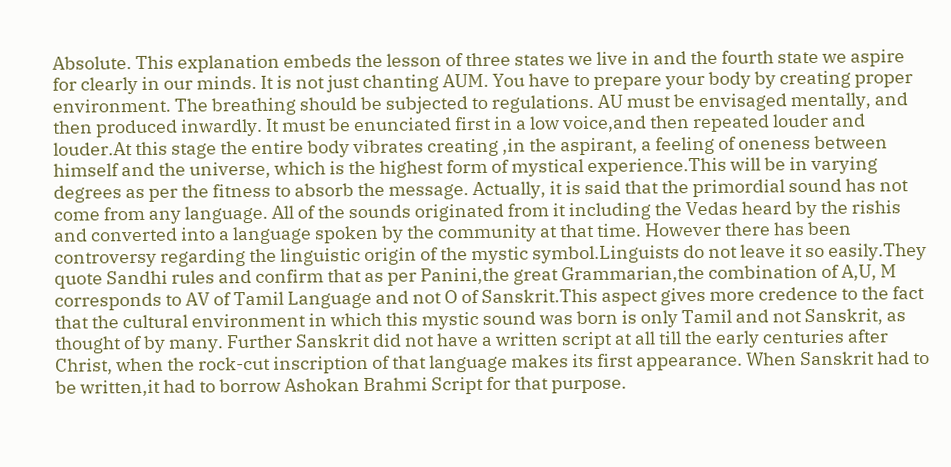Absolute. This explanation embeds the lesson of three states we live in and the fourth state we aspire for clearly in our minds. It is not just chanting AUM. You have to prepare your body by creating proper environment. The breathing should be subjected to regulations. AU must be envisaged mentally, and then produced inwardly. It must be enunciated first in a low voice,and then repeated louder and louder.At this stage the entire body vibrates creating ,in the aspirant, a feeling of oneness between himself and the universe, which is the highest form of mystical experience.This will be in varying degrees as per the fitness to absorb the message. Actually, it is said that the primordial sound has not come from any language. All of the sounds originated from it including the Vedas heard by the rishis and converted into a language spoken by the community at that time. However there has been controversy regarding the linguistic origin of the mystic symbol.Linguists do not leave it so easily.They quote Sandhi rules and confirm that as per Panini,the great Grammarian,the combination of A,U, M corresponds to AV of Tamil Language and not O of Sanskrit.This aspect gives more credence to the fact that the cultural environment in which this mystic sound was born is only Tamil and not Sanskrit, as thought of by many. Further Sanskrit did not have a written script at all till the early centuries after Christ, when the rock-cut inscription of that language makes its first appearance. When Sanskrit had to be written,it had to borrow Ashokan Brahmi Script for that purpose.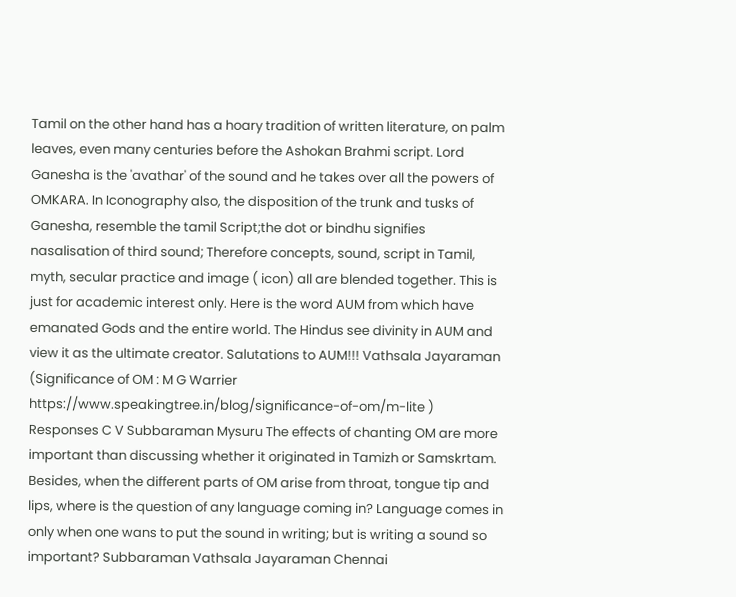Tamil on the other hand has a hoary tradition of written literature, on palm leaves, even many centuries before the Ashokan Brahmi script. Lord Ganesha is the 'avathar' of the sound and he takes over all the powers of OMKARA. In Iconography also, the disposition of the trunk and tusks of Ganesha, resemble the tamil Script;the dot or bindhu signifies nasalisation of third sound; Therefore concepts, sound, script in Tamil, myth, secular practice and image ( icon) all are blended together. This is just for academic interest only. Here is the word AUM from which have emanated Gods and the entire world. The Hindus see divinity in AUM and view it as the ultimate creator. Salutations to AUM!!! Vathsala Jayaraman (Significance of OM : M G Warrier https://www.speakingtree.in/blog/significance-of-om/m-lite ) Responses C V Subbaraman Mysuru The effects of chanting OM are more important than discussing whether it originated in Tamizh or Samskrtam. Besides, when the different parts of OM arise from throat, tongue tip and lips, where is the question of any language coming in? Language comes in only when one wans to put the sound in writing; but is writing a sound so important? Subbaraman Vathsala Jayaraman Chennai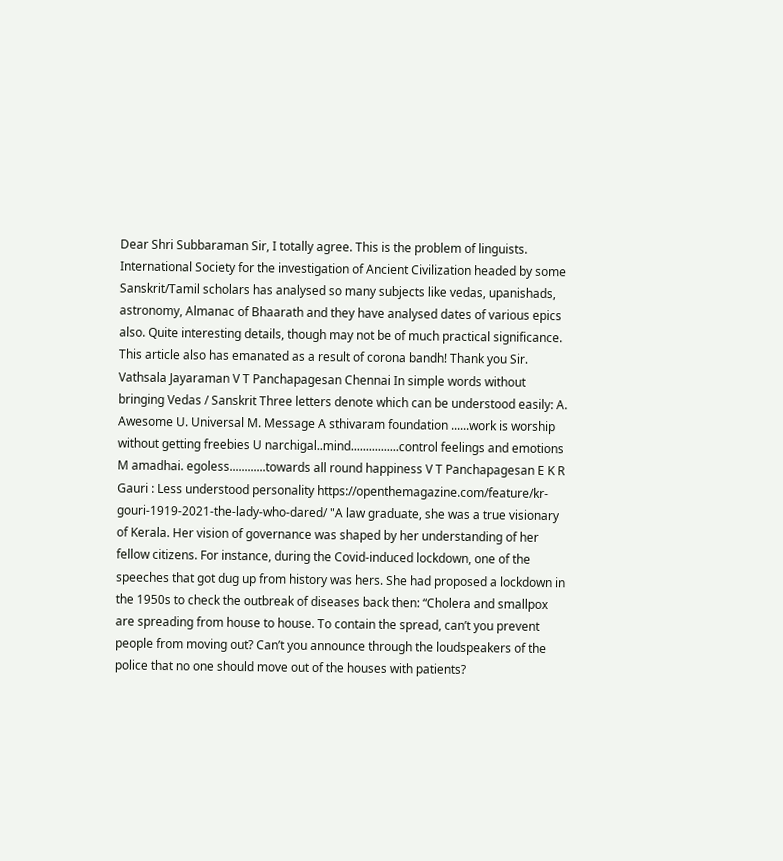Dear Shri Subbaraman Sir, I totally agree. This is the problem of linguists. International Society for the investigation of Ancient Civilization headed by some Sanskrit/Tamil scholars has analysed so many subjects like vedas, upanishads, astronomy, Almanac of Bhaarath and they have analysed dates of various epics also. Quite interesting details, though may not be of much practical significance. This article also has emanated as a result of corona bandh! Thank you Sir. Vathsala Jayaraman V T Panchapagesan Chennai In simple words without bringing Vedas / Sanskrit Three letters denote which can be understood easily: A. Awesome U. Universal M. Message A sthivaram foundation ......work is worship without getting freebies U narchigal..mind................control feelings and emotions M amadhai. egoless............towards all round happiness V T Panchapagesan E K R Gauri : Less understood personality https://openthemagazine.com/feature/kr-gouri-1919-2021-the-lady-who-dared/ "A law graduate, she was a true visionary of Kerala. Her vision of governance was shaped by her understanding of her fellow citizens. For instance, during the Covid-induced lockdown, one of the speeches that got dug up from history was hers. She had proposed a lockdown in the 1950s to check the outbreak of diseases back then: “Cholera and smallpox are spreading from house to house. To contain the spread, can’t you prevent people from moving out? Can’t you announce through the loudspeakers of the police that no one should move out of the houses with patients?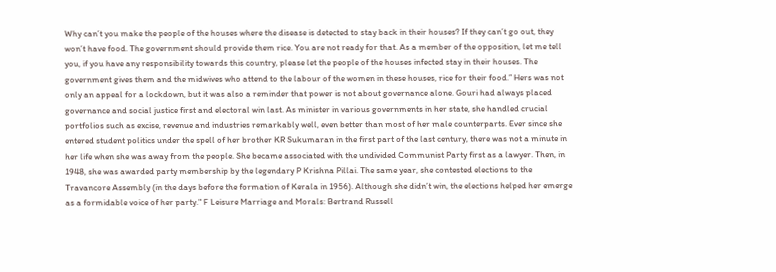Why can’t you make the people of the houses where the disease is detected to stay back in their houses? If they can’t go out, they won’t have food. The government should provide them rice. You are not ready for that. As a member of the opposition, let me tell you, if you have any responsibility towards this country, please let the people of the houses infected stay in their houses. The government gives them and the midwives who attend to the labour of the women in these houses, rice for their food.” Hers was not only an appeal for a lockdown, but it was also a reminder that power is not about governance alone. Gouri had always placed governance and social justice first and electoral win last. As minister in various governments in her state, she handled crucial portfolios such as excise, revenue and industries remarkably well, even better than most of her male counterparts. Ever since she entered student politics under the spell of her brother KR Sukumaran in the first part of the last century, there was not a minute in her life when she was away from the people. She became associated with the undivided Communist Party first as a lawyer. Then, in 1948, she was awarded party membership by the legendary P Krishna Pillai. The same year, she contested elections to the Travancore Assembly (in the days before the formation of Kerala in 1956). Although she didn’t win, the elections helped her emerge as a formidable voice of her party." F Leisure Marriage and Morals: Bertrand Russell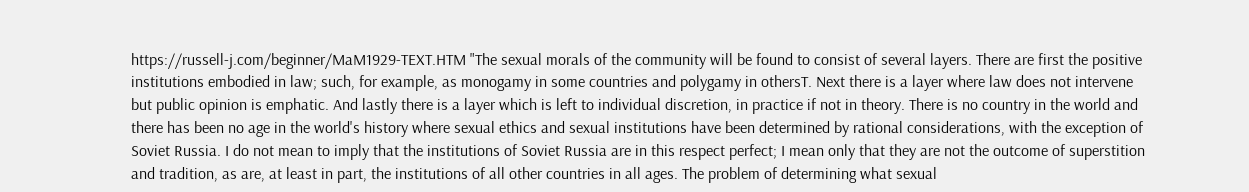https://russell-j.com/beginner/MaM1929-TEXT.HTM "The sexual morals of the community will be found to consist of several layers. There are first the positive institutions embodied in law; such, for example, as monogamy in some countries and polygamy in othersT. Next there is a layer where law does not intervene but public opinion is emphatic. And lastly there is a layer which is left to individual discretion, in practice if not in theory. There is no country in the world and there has been no age in the world's history where sexual ethics and sexual institutions have been determined by rational considerations, with the exception of Soviet Russia. I do not mean to imply that the institutions of Soviet Russia are in this respect perfect; I mean only that they are not the outcome of superstition and tradition, as are, at least in part, the institutions of all other countries in all ages. The problem of determining what sexual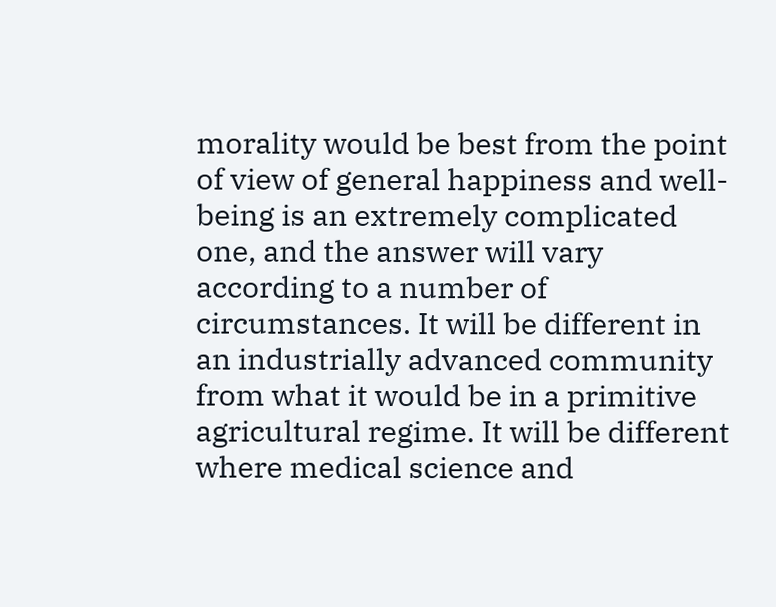morality would be best from the point of view of general happiness and well-being is an extremely complicated one, and the answer will vary according to a number of circumstances. It will be different in an industrially advanced community from what it would be in a primitive agricultural regime. It will be different where medical science and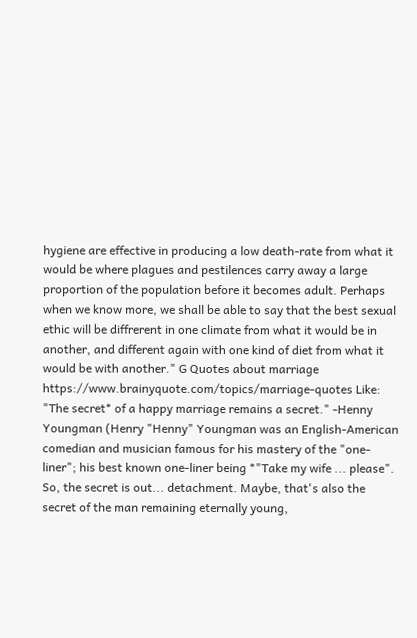hygiene are effective in producing a low death-rate from what it would be where plagues and pestilences carry away a large proportion of the population before it becomes adult. Perhaps when we know more, we shall be able to say that the best sexual ethic will be diffrerent in one climate from what it would be in another, and different again with one kind of diet from what it would be with another." G Quotes about marriage https://www.brainyquote.com/topics/marriage-quotes Like: "The secret* of a happy marriage remains a secret." -Henny Youngman (Henry "Henny" Youngman was an English-American comedian and musician famous for his mastery of the "one-liner"; his best known one-liner being *"Take my wife ... please". So, the secret is out... detachment. Maybe, that's also the secret of the man remaining eternally young,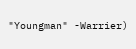"Youngman" -Warrier)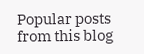Popular posts from this blog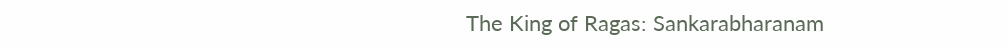The King of Ragas: Sankarabharanam